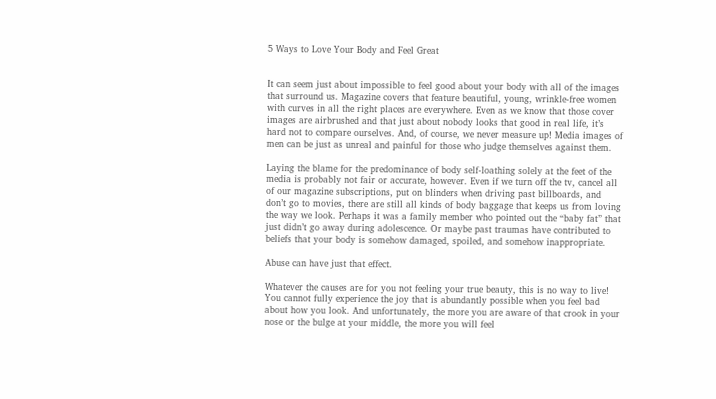5 Ways to Love Your Body and Feel Great


It can seem just about impossible to feel good about your body with all of the images that surround us. Magazine covers that feature beautiful, young, wrinkle-free women with curves in all the right places are everywhere. Even as we know that those cover images are airbrushed and that just about nobody looks that good in real life, it’s hard not to compare ourselves. And, of course, we never measure up! Media images of men can be just as unreal and painful for those who judge themselves against them.

Laying the blame for the predominance of body self-loathing solely at the feet of the media is probably not fair or accurate, however. Even if we turn off the tv, cancel all of our magazine subscriptions, put on blinders when driving past billboards, and don’t go to movies, there are still all kinds of body baggage that keeps us from loving the way we look. Perhaps it was a family member who pointed out the “baby fat” that just didn’t go away during adolescence. Or maybe past traumas have contributed to beliefs that your body is somehow damaged, spoiled, and somehow inappropriate.

Abuse can have just that effect.

Whatever the causes are for you not feeling your true beauty, this is no way to live! You cannot fully experience the joy that is abundantly possible when you feel bad about how you look. And unfortunately, the more you are aware of that crook in your nose or the bulge at your middle, the more you will feel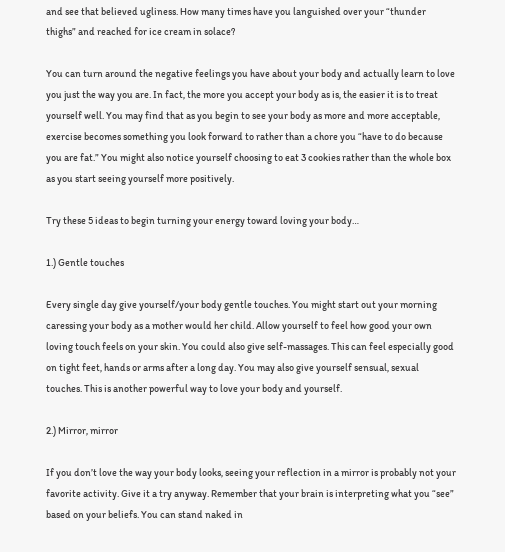and see that believed ugliness. How many times have you languished over your “thunder thighs” and reached for ice cream in solace?

You can turn around the negative feelings you have about your body and actually learn to love you just the way you are. In fact, the more you accept your body as is, the easier it is to treat yourself well. You may find that as you begin to see your body as more and more acceptable, exercise becomes something you look forward to rather than a chore you “have to do because you are fat.” You might also notice yourself choosing to eat 3 cookies rather than the whole box as you start seeing yourself more positively.

Try these 5 ideas to begin turning your energy toward loving your body…

1.) Gentle touches

Every single day give yourself/your body gentle touches. You might start out your morning caressing your body as a mother would her child. Allow yourself to feel how good your own loving touch feels on your skin. You could also give self-massages. This can feel especially good on tight feet, hands or arms after a long day. You may also give yourself sensual, sexual touches. This is another powerful way to love your body and yourself.

2.) Mirror, mirror

If you don’t love the way your body looks, seeing your reflection in a mirror is probably not your favorite activity. Give it a try anyway. Remember that your brain is interpreting what you “see” based on your beliefs. You can stand naked in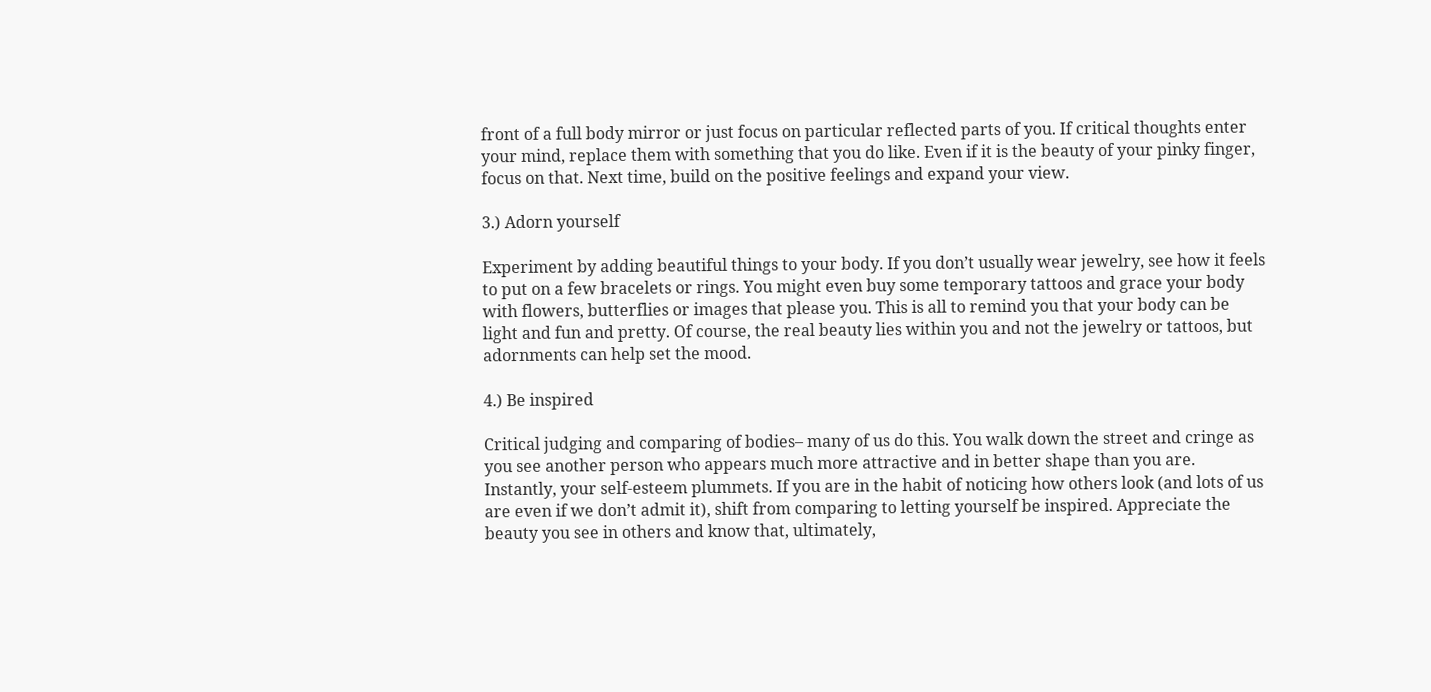front of a full body mirror or just focus on particular reflected parts of you. If critical thoughts enter your mind, replace them with something that you do like. Even if it is the beauty of your pinky finger, focus on that. Next time, build on the positive feelings and expand your view.

3.) Adorn yourself

Experiment by adding beautiful things to your body. If you don’t usually wear jewelry, see how it feels to put on a few bracelets or rings. You might even buy some temporary tattoos and grace your body with flowers, butterflies or images that please you. This is all to remind you that your body can be light and fun and pretty. Of course, the real beauty lies within you and not the jewelry or tattoos, but adornments can help set the mood.

4.) Be inspired

Critical judging and comparing of bodies– many of us do this. You walk down the street and cringe as you see another person who appears much more attractive and in better shape than you are. Instantly, your self-esteem plummets. If you are in the habit of noticing how others look (and lots of us are even if we don’t admit it), shift from comparing to letting yourself be inspired. Appreciate the beauty you see in others and know that, ultimately,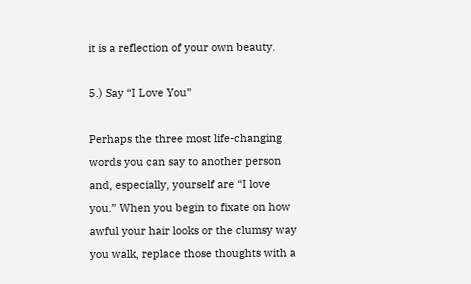it is a reflection of your own beauty.

5.) Say “I Love You”

Perhaps the three most life-changing words you can say to another person and, especially, yourself are “I love you.” When you begin to fixate on how awful your hair looks or the clumsy way you walk, replace those thoughts with a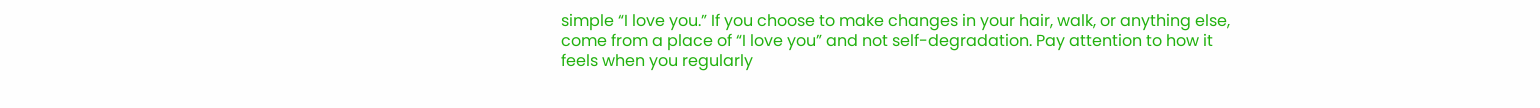simple “I love you.” If you choose to make changes in your hair, walk, or anything else, come from a place of “I love you” and not self-degradation. Pay attention to how it feels when you regularly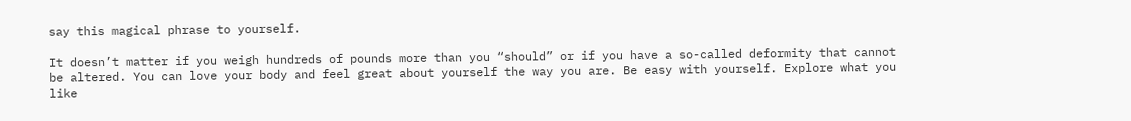say this magical phrase to yourself.

It doesn’t matter if you weigh hundreds of pounds more than you “should” or if you have a so-called deformity that cannot be altered. You can love your body and feel great about yourself the way you are. Be easy with yourself. Explore what you like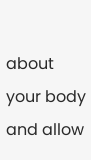about your body and allow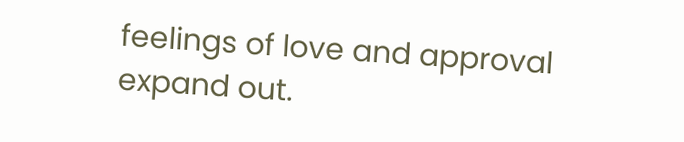feelings of love and approval expand out.